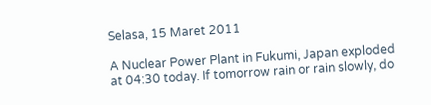Selasa, 15 Maret 2011

A Nuclear Power Plant in Fukumi, Japan exploded at 04:30 today. If tomorrow rain or rain slowly, do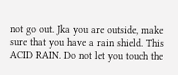not go out. Jka you are outside, make sure that you have a rain shield. This ACID RAIN. Do not let you touch the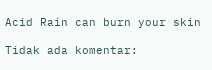Acid Rain can burn your skin

Tidak ada komentar: